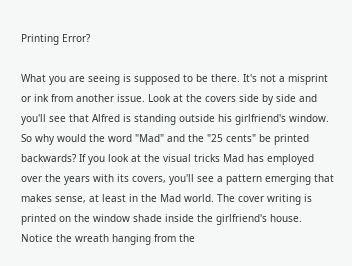Printing Error?

What you are seeing is supposed to be there. It's not a misprint or ink from another issue. Look at the covers side by side and you'll see that Alfred is standing outside his girlfriend's window. So why would the word "Mad" and the "25 cents" be printed backwards? If you look at the visual tricks Mad has employed over the years with its covers, you'll see a pattern emerging that makes sense, at least in the Mad world. The cover writing is printed on the window shade inside the girlfriend's house. Notice the wreath hanging from the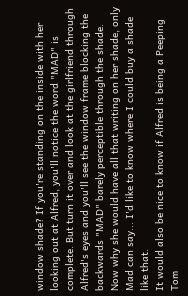window shade? If you're standing on the inside with her looking out at Alfred, you'll notice the word "MAD" is complete. But turn it over and look at the girlfriend through Alfred's eyes and you'll see the window frame blocking the backwards "MAD" barely perceptible through the shade. Now why she would have all that writing on her shade, only Mad can say... I'd like to know where I could buy a shade like that.
It would also be nice to know if Alfred is being a Peeping Tom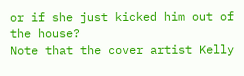or if she just kicked him out of the house?
Note that the cover artist Kelly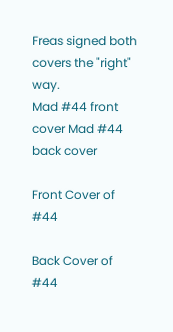Freas signed both covers the "right" way.
Mad #44 front cover Mad #44 back cover

Front Cover of #44

Back Cover of #44